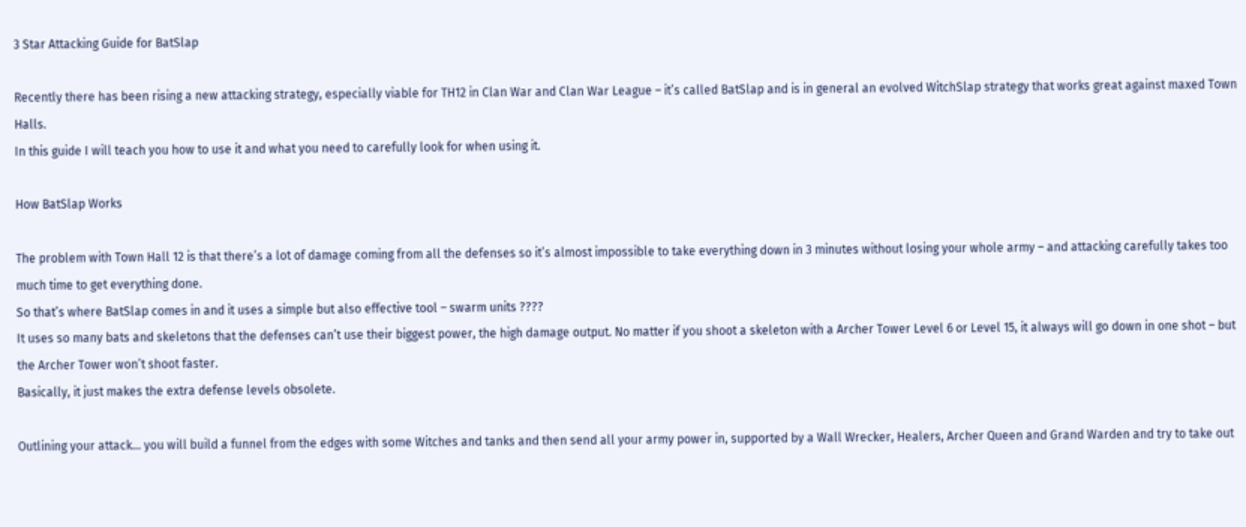3 Star Attacking Guide for BatSlap

Recently there has been rising a new attacking strategy, especially viable for TH12 in Clan War and Clan War League – it’s called BatSlap and is in general an evolved WitchSlap strategy that works great against maxed Town Halls.
In this guide I will teach you how to use it and what you need to carefully look for when using it.

How BatSlap Works

The problem with Town Hall 12 is that there’s a lot of damage coming from all the defenses so it’s almost impossible to take everything down in 3 minutes without losing your whole army – and attacking carefully takes too much time to get everything done.
So that’s where BatSlap comes in and it uses a simple but also effective tool – swarm units ????
It uses so many bats and skeletons that the defenses can’t use their biggest power, the high damage output. No matter if you shoot a skeleton with a Archer Tower Level 6 or Level 15, it always will go down in one shot – but the Archer Tower won’t shoot faster.
Basically, it just makes the extra defense levels obsolete.

Outlining your attack… you will build a funnel from the edges with some Witches and tanks and then send all your army power in, supported by a Wall Wrecker, Healers, Archer Queen and Grand Warden and try to take out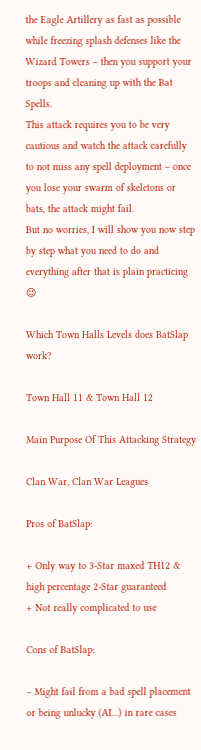the Eagle Artillery as fast as possible while freezing splash defenses like the Wizard Towers – then you support your troops and cleaning up with the Bat Spells.
This attack requires you to be very cautious and watch the attack carefully to not miss any spell deployment – once you lose your swarm of skeletons or bats, the attack might fail.
But no worries, I will show you now step by step what you need to do and everything after that is plain practicing 😉

Which Town Halls Levels does BatSlap work?

Town Hall 11 & Town Hall 12

Main Purpose Of This Attacking Strategy

Clan War, Clan War Leagues

Pros of BatSlap:

+ Only way to 3-Star maxed TH12 & high percentage 2-Star guaranteed
+ Not really complicated to use

Cons of BatSlap:

– Might fail from a bad spell placement or being unlucky (AI…) in rare cases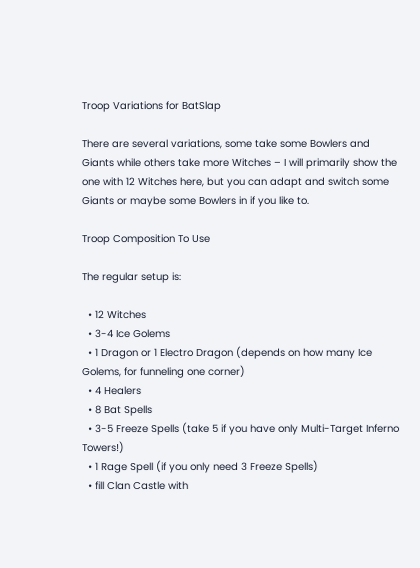Troop Variations for BatSlap

There are several variations, some take some Bowlers and Giants while others take more Witches – I will primarily show the one with 12 Witches here, but you can adapt and switch some Giants or maybe some Bowlers in if you like to.

Troop Composition To Use

The regular setup is:

  • 12 Witches
  • 3-4 Ice Golems
  • 1 Dragon or 1 Electro Dragon (depends on how many Ice Golems, for funneling one corner)
  • 4 Healers
  • 8 Bat Spells
  • 3-5 Freeze Spells (take 5 if you have only Multi-Target Inferno Towers!)
  • 1 Rage Spell (if you only need 3 Freeze Spells)
  • fill Clan Castle with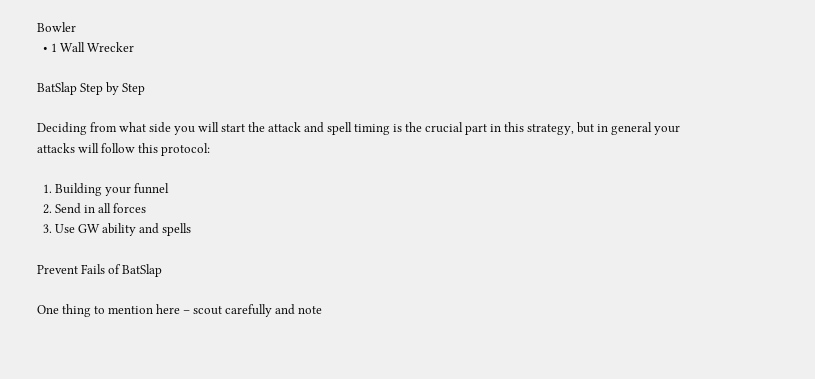Bowler
  • 1 Wall Wrecker

BatSlap Step by Step

Deciding from what side you will start the attack and spell timing is the crucial part in this strategy, but in general your attacks will follow this protocol:

  1. Building your funnel
  2. Send in all forces
  3. Use GW ability and spells

Prevent Fails of BatSlap

One thing to mention here – scout carefully and note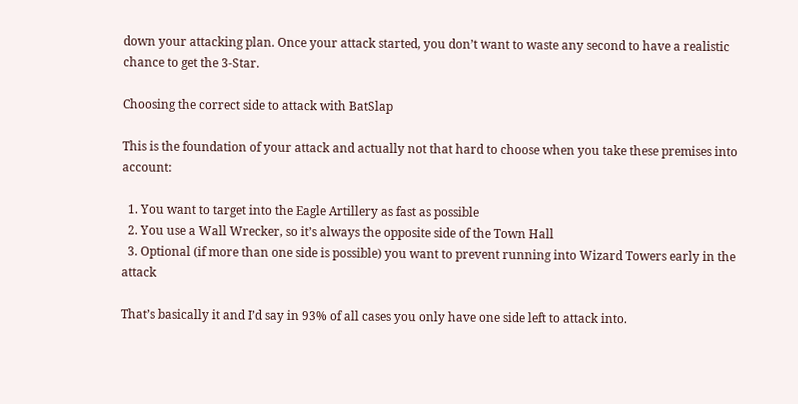down your attacking plan. Once your attack started, you don’t want to waste any second to have a realistic chance to get the 3-Star.

Choosing the correct side to attack with BatSlap

This is the foundation of your attack and actually not that hard to choose when you take these premises into account:

  1. You want to target into the Eagle Artillery as fast as possible
  2. You use a Wall Wrecker, so it’s always the opposite side of the Town Hall
  3. Optional (if more than one side is possible) you want to prevent running into Wizard Towers early in the attack

That’s basically it and I’d say in 93% of all cases you only have one side left to attack into.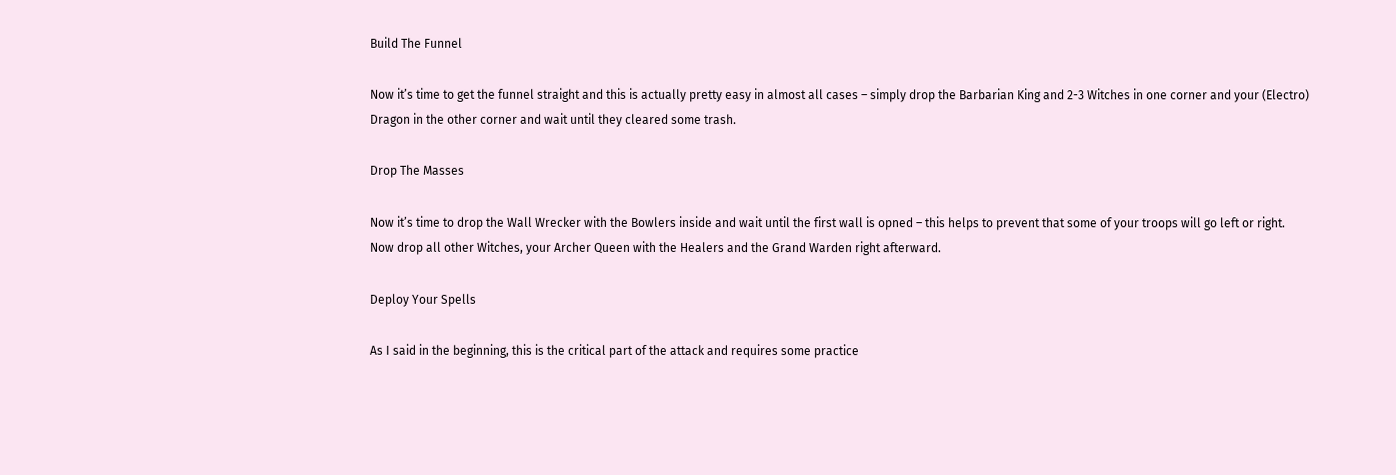Build The Funnel

Now it’s time to get the funnel straight and this is actually pretty easy in almost all cases – simply drop the Barbarian King and 2-3 Witches in one corner and your (Electro) Dragon in the other corner and wait until they cleared some trash.

Drop The Masses

Now it’s time to drop the Wall Wrecker with the Bowlers inside and wait until the first wall is opned – this helps to prevent that some of your troops will go left or right.
Now drop all other Witches, your Archer Queen with the Healers and the Grand Warden right afterward.

Deploy Your Spells

As I said in the beginning, this is the critical part of the attack and requires some practice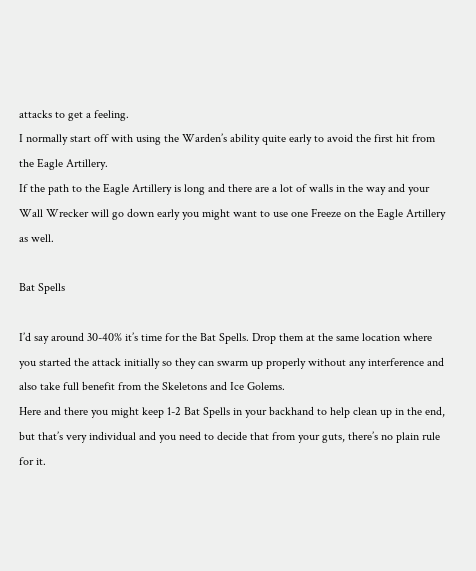attacks to get a feeling.
I normally start off with using the Warden’s ability quite early to avoid the first hit from the Eagle Artillery.
If the path to the Eagle Artillery is long and there are a lot of walls in the way and your Wall Wrecker will go down early you might want to use one Freeze on the Eagle Artillery as well.

Bat Spells

I’d say around 30-40% it’s time for the Bat Spells. Drop them at the same location where you started the attack initially so they can swarm up properly without any interference and also take full benefit from the Skeletons and Ice Golems.
Here and there you might keep 1-2 Bat Spells in your backhand to help clean up in the end, but that’s very individual and you need to decide that from your guts, there’s no plain rule for it.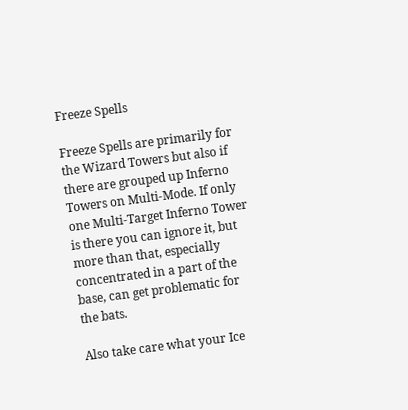Freeze Spells

Freeze Spells are primarily for the Wizard Towers but also if there are grouped up Inferno Towers on Multi-Mode. If only one Multi-Target Inferno Tower is there you can ignore it, but more than that, especially concentrated in a part of the base, can get problematic for the bats.

Also take care what your Ice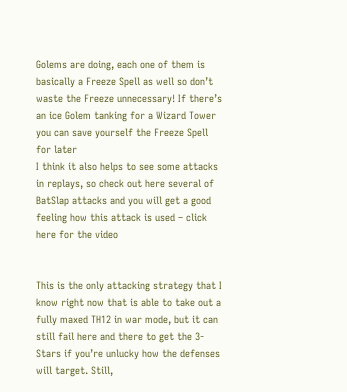Golems are doing, each one of them is basically a Freeze Spell as well so don’t waste the Freeze unnecessary! If there’s an ice Golem tanking for a Wizard Tower you can save yourself the Freeze Spell for later
I think it also helps to see some attacks in replays, so check out here several of BatSlap attacks and you will get a good feeling how this attack is used – click here for the video


This is the only attacking strategy that I know right now that is able to take out a fully maxed TH12 in war mode, but it can still fail here and there to get the 3-Stars if you’re unlucky how the defenses will target. Still,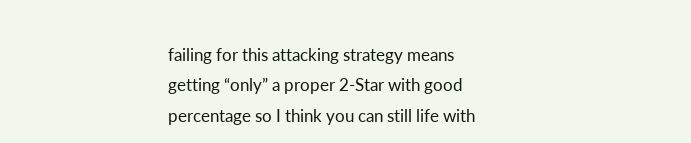failing for this attacking strategy means getting “only” a proper 2-Star with good percentage so I think you can still life with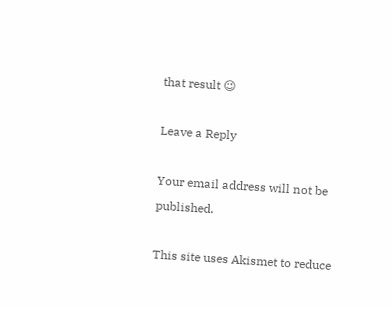that result 😉

Leave a Reply

Your email address will not be published.

This site uses Akismet to reduce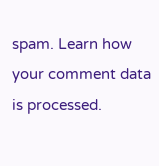spam. Learn how your comment data is processed.